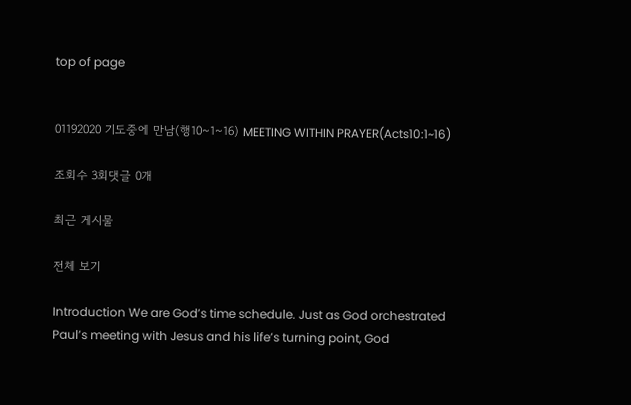top of page


01192020 기도중에 만남(행10~1~16) MEETING WITHIN PRAYER(Acts10:1~16)

조회수 3회댓글 0개

최근 게시물

전체 보기

Introduction We are God’s time schedule. Just as God orchestrated Paul’s meeting with Jesus and his life’s turning point, God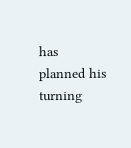has planned his turning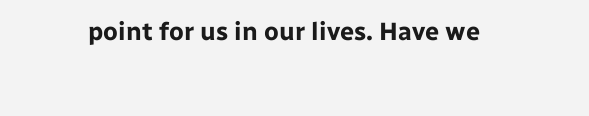point for us in our lives. Have we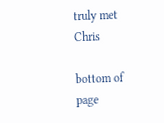truly met Chris

bottom of page